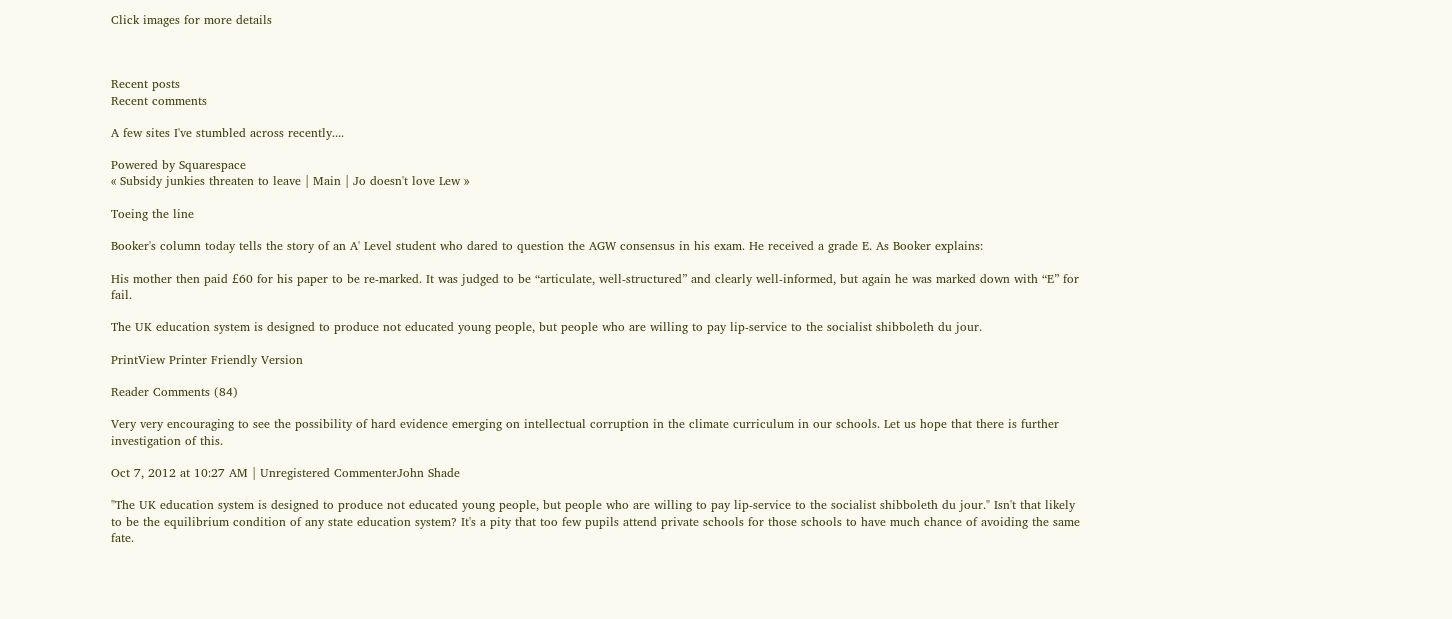Click images for more details



Recent posts
Recent comments

A few sites I've stumbled across recently....

Powered by Squarespace
« Subsidy junkies threaten to leave | Main | Jo doesn't love Lew »

Toeing the line

Booker's column today tells the story of an A' Level student who dared to question the AGW consensus in his exam. He received a grade E. As Booker explains:

His mother then paid £60 for his paper to be re-marked. It was judged to be “articulate, well-structured” and clearly well-informed, but again he was marked down with “E” for fail.

The UK education system is designed to produce not educated young people, but people who are willing to pay lip-service to the socialist shibboleth du jour.

PrintView Printer Friendly Version

Reader Comments (84)

Very very encouraging to see the possibility of hard evidence emerging on intellectual corruption in the climate curriculum in our schools. Let us hope that there is further investigation of this.

Oct 7, 2012 at 10:27 AM | Unregistered CommenterJohn Shade

"The UK education system is designed to produce not educated young people, but people who are willing to pay lip-service to the socialist shibboleth du jour." Isn't that likely to be the equilibrium condition of any state education system? It's a pity that too few pupils attend private schools for those schools to have much chance of avoiding the same fate.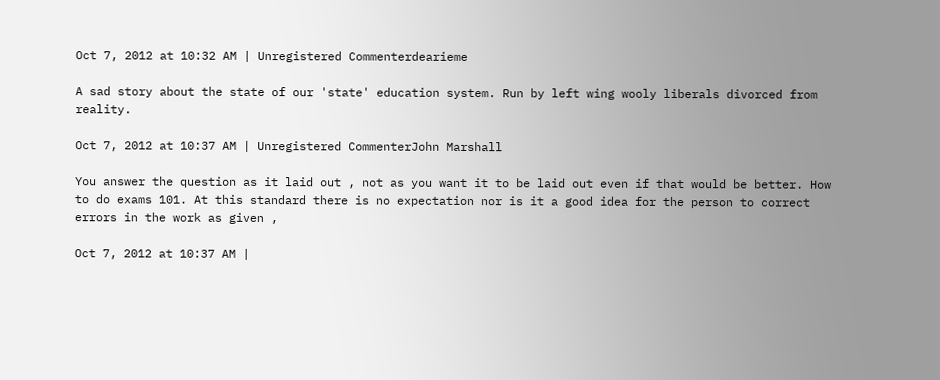Oct 7, 2012 at 10:32 AM | Unregistered Commenterdearieme

A sad story about the state of our 'state' education system. Run by left wing wooly liberals divorced from reality.

Oct 7, 2012 at 10:37 AM | Unregistered CommenterJohn Marshall

You answer the question as it laid out , not as you want it to be laid out even if that would be better. How to do exams 101. At this standard there is no expectation nor is it a good idea for the person to correct errors in the work as given ,

Oct 7, 2012 at 10:37 AM |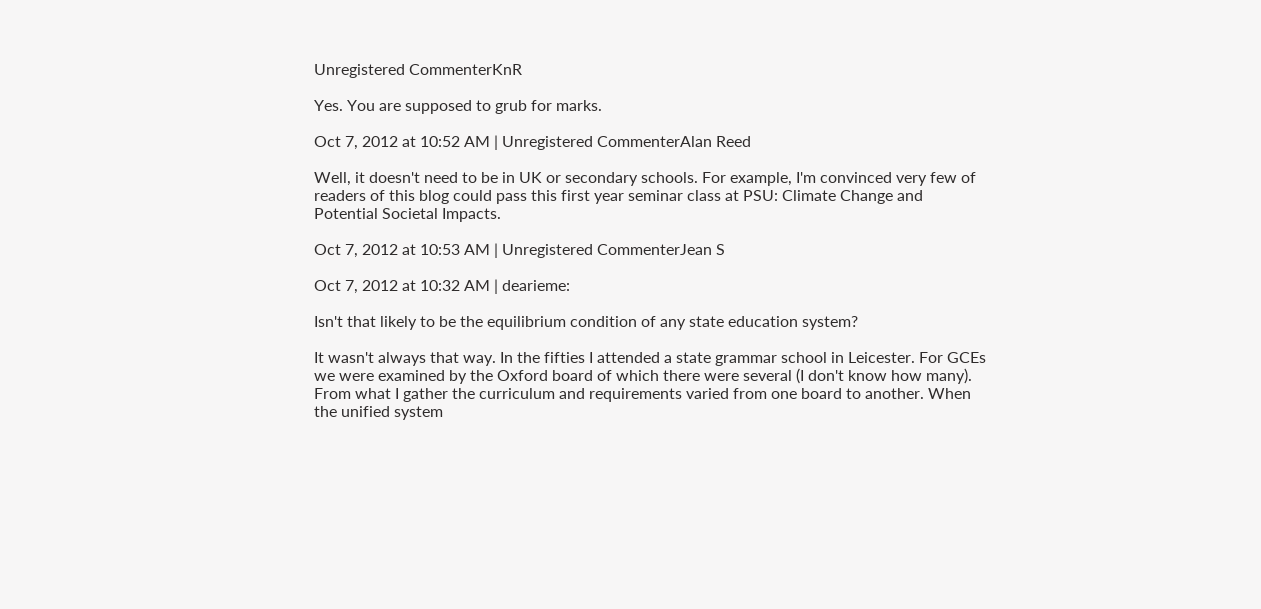Unregistered CommenterKnR

Yes. You are supposed to grub for marks.

Oct 7, 2012 at 10:52 AM | Unregistered CommenterAlan Reed

Well, it doesn't need to be in UK or secondary schools. For example, I'm convinced very few of readers of this blog could pass this first year seminar class at PSU: Climate Change and Potential Societal Impacts.

Oct 7, 2012 at 10:53 AM | Unregistered CommenterJean S

Oct 7, 2012 at 10:32 AM | dearieme:

Isn't that likely to be the equilibrium condition of any state education system?

It wasn't always that way. In the fifties I attended a state grammar school in Leicester. For GCEs we were examined by the Oxford board of which there were several (I don't know how many). From what I gather the curriculum and requirements varied from one board to another. When the unified system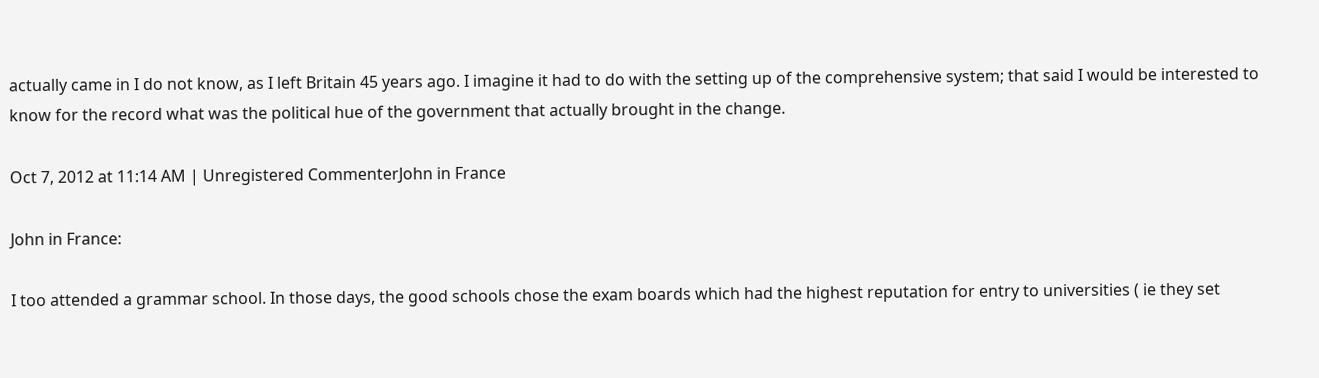actually came in I do not know, as I left Britain 45 years ago. I imagine it had to do with the setting up of the comprehensive system; that said I would be interested to know for the record what was the political hue of the government that actually brought in the change.

Oct 7, 2012 at 11:14 AM | Unregistered CommenterJohn in France

John in France:

I too attended a grammar school. In those days, the good schools chose the exam boards which had the highest reputation for entry to universities ( ie they set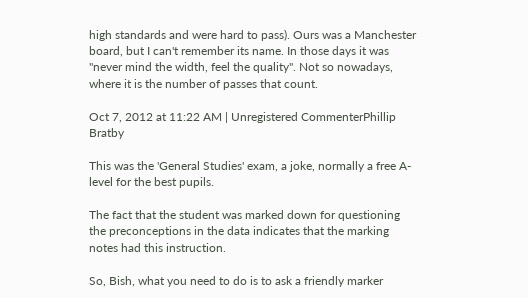high standards and were hard to pass). Ours was a Manchester board, but I can't remember its name. In those days it was "never mind the width, feel the quality". Not so nowadays, where it is the number of passes that count.

Oct 7, 2012 at 11:22 AM | Unregistered CommenterPhillip Bratby

This was the 'General Studies' exam, a joke, normally a free A-level for the best pupils.

The fact that the student was marked down for questioning the preconceptions in the data indicates that the marking notes had this instruction.

So, Bish, what you need to do is to ask a friendly marker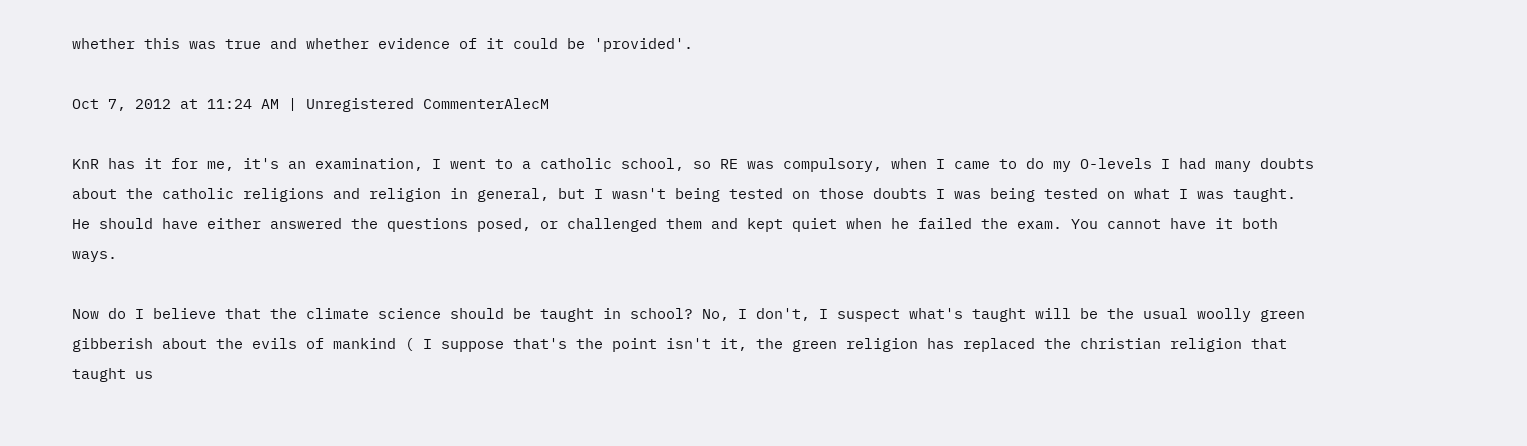whether this was true and whether evidence of it could be 'provided'.

Oct 7, 2012 at 11:24 AM | Unregistered CommenterAlecM

KnR has it for me, it's an examination, I went to a catholic school, so RE was compulsory, when I came to do my O-levels I had many doubts about the catholic religions and religion in general, but I wasn't being tested on those doubts I was being tested on what I was taught. He should have either answered the questions posed, or challenged them and kept quiet when he failed the exam. You cannot have it both ways.

Now do I believe that the climate science should be taught in school? No, I don't, I suspect what's taught will be the usual woolly green gibberish about the evils of mankind ( I suppose that's the point isn't it, the green religion has replaced the christian religion that taught us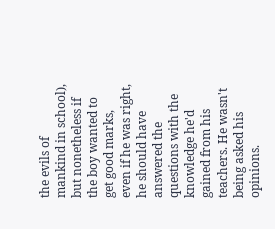the evils of mankind in school), but nonetheless if the boy wanted to get good marks, even if he was right, he should have answered the questions with the knowledge he'd gained from his teachers. He wasn't being asked his opinions.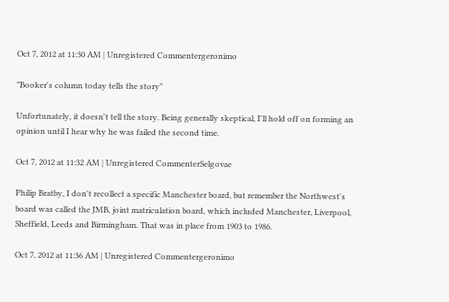Oct 7, 2012 at 11:30 AM | Unregistered Commentergeronimo

"Booker's column today tells the story"

Unfortunately, it doesn't tell the story. Being generally skeptical, I'll hold off on forming an opinion until I hear why he was failed the second time.

Oct 7, 2012 at 11:32 AM | Unregistered CommenterSelgovae

Philip Bratby, I don't recollect a specific Manchester board, but remember the Northwest's board was called the JMB, joint matriculation board, which included Manchester, Liverpool, Sheffield, Leeds and Birmingham. That was in place from 1903 to 1986.

Oct 7, 2012 at 11:36 AM | Unregistered Commentergeronimo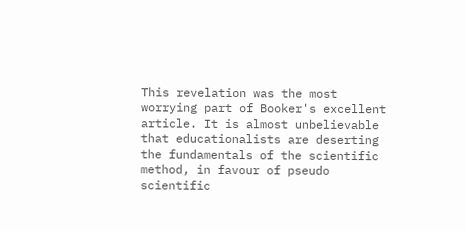This revelation was the most worrying part of Booker's excellent article. It is almost unbelievable that educationalists are deserting the fundamentals of the scientific method, in favour of pseudo scientific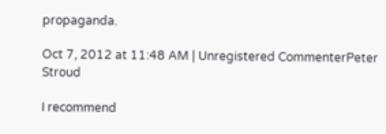propaganda.

Oct 7, 2012 at 11:48 AM | Unregistered CommenterPeter Stroud

I recommend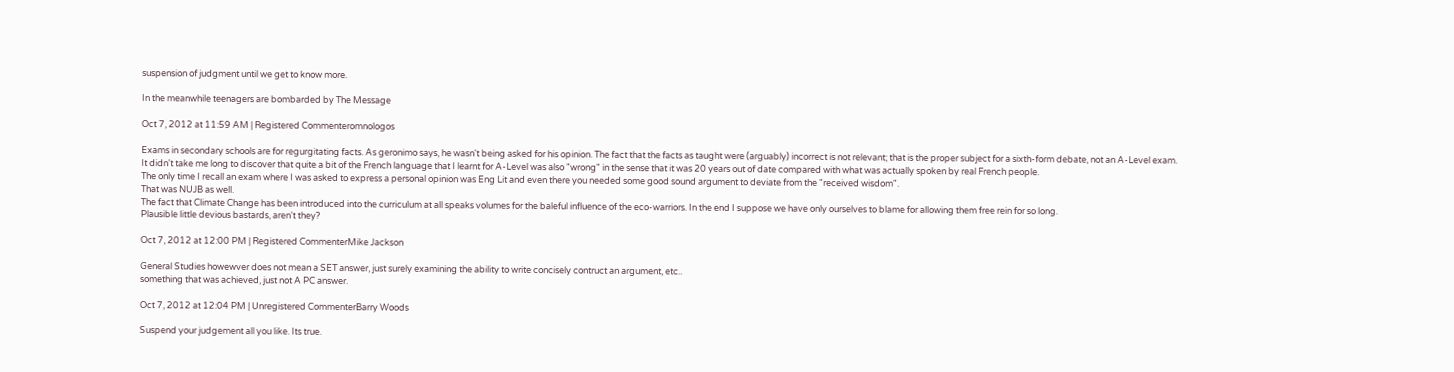suspension of judgment until we get to know more.

In the meanwhile teenagers are bombarded by The Message

Oct 7, 2012 at 11:59 AM | Registered Commenteromnologos

Exams in secondary schools are for regurgitating facts. As geronimo says, he wasn't being asked for his opinion. The fact that the facts as taught were (arguably) incorrect is not relevant; that is the proper subject for a sixth-form debate, not an A-Level exam.
It didn't take me long to discover that quite a bit of the French language that I learnt for A-Level was also "wrong" in the sense that it was 20 years out of date compared with what was actually spoken by real French people.
The only time I recall an exam where I was asked to express a personal opinion was Eng Lit and even there you needed some good sound argument to deviate from the "received wisdom".
That was NUJB as well.
The fact that Climate Change has been introduced into the curriculum at all speaks volumes for the baleful influence of the eco-warriors. In the end I suppose we have only ourselves to blame for allowing them free rein for so long.
Plausible little devious bastards, aren't they?

Oct 7, 2012 at 12:00 PM | Registered CommenterMike Jackson

General Studies howewver does not mean a SET answer, just surely examining the ability to write concisely contruct an argument, etc..
something that was achieved, just not A PC answer.

Oct 7, 2012 at 12:04 PM | Unregistered CommenterBarry Woods

Suspend your judgement all you like. Its true.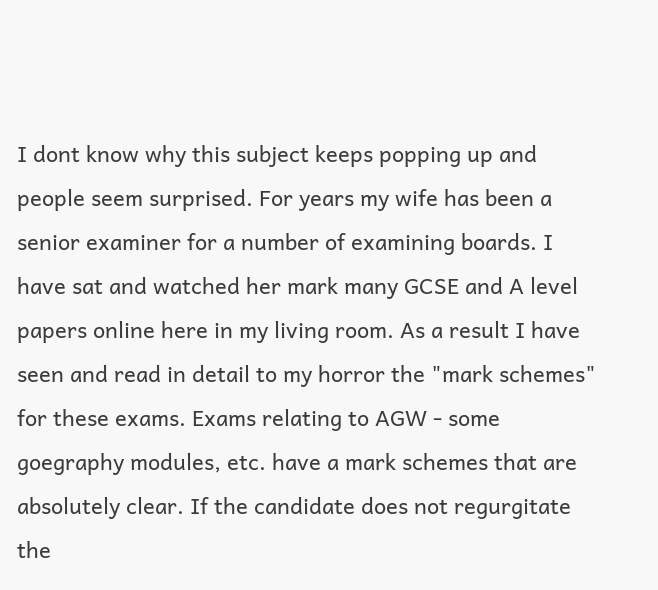I dont know why this subject keeps popping up and people seem surprised. For years my wife has been a senior examiner for a number of examining boards. I have sat and watched her mark many GCSE and A level papers online here in my living room. As a result I have seen and read in detail to my horror the "mark schemes" for these exams. Exams relating to AGW - some goegraphy modules, etc. have a mark schemes that are absolutely clear. If the candidate does not regurgitate the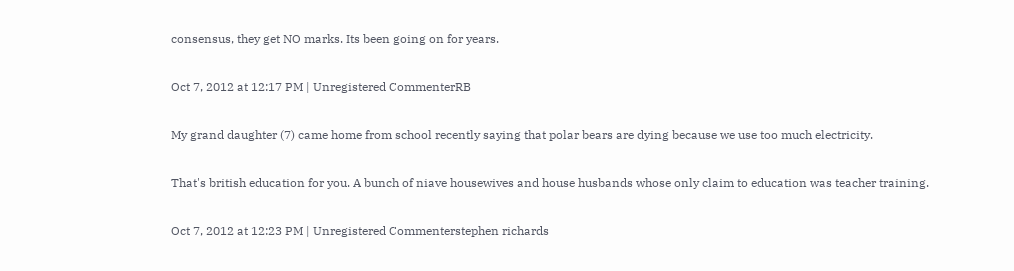consensus, they get NO marks. Its been going on for years.

Oct 7, 2012 at 12:17 PM | Unregistered CommenterRB

My grand daughter (7) came home from school recently saying that polar bears are dying because we use too much electricity.

That's british education for you. A bunch of niave housewives and house husbands whose only claim to education was teacher training.

Oct 7, 2012 at 12:23 PM | Unregistered Commenterstephen richards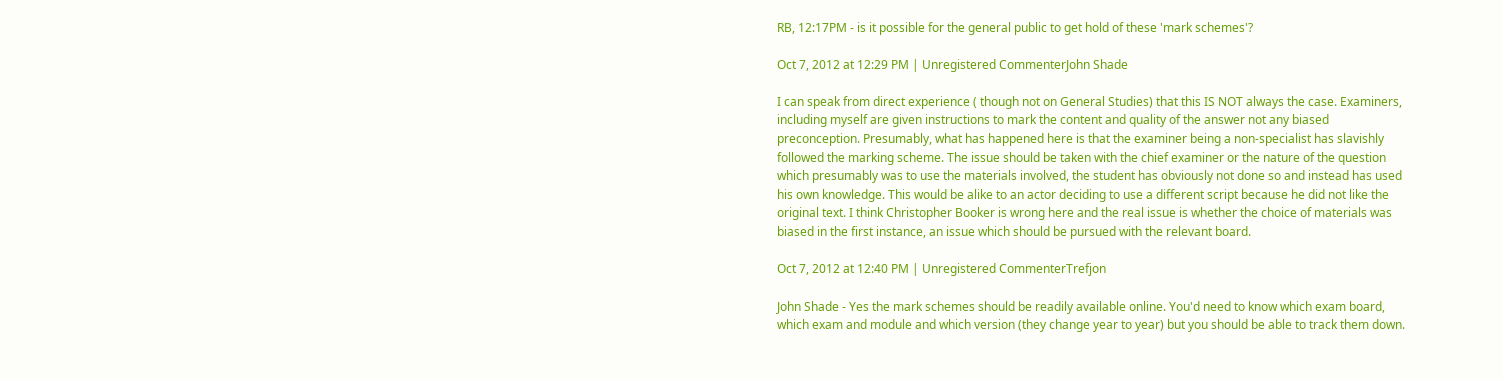RB, 12:17PM - is it possible for the general public to get hold of these 'mark schemes'?

Oct 7, 2012 at 12:29 PM | Unregistered CommenterJohn Shade

I can speak from direct experience ( though not on General Studies) that this IS NOT always the case. Examiners, including myself are given instructions to mark the content and quality of the answer not any biased preconception. Presumably, what has happened here is that the examiner being a non-specialist has slavishly followed the marking scheme. The issue should be taken with the chief examiner or the nature of the question which presumably was to use the materials involved, the student has obviously not done so and instead has used his own knowledge. This would be alike to an actor deciding to use a different script because he did not like the original text. I think Christopher Booker is wrong here and the real issue is whether the choice of materials was biased in the first instance, an issue which should be pursued with the relevant board.

Oct 7, 2012 at 12:40 PM | Unregistered CommenterTrefjon

John Shade - Yes the mark schemes should be readily available online. You'd need to know which exam board, which exam and module and which version (they change year to year) but you should be able to track them down.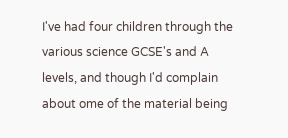I've had four children through the various science GCSE's and A levels, and though I'd complain about ome of the material being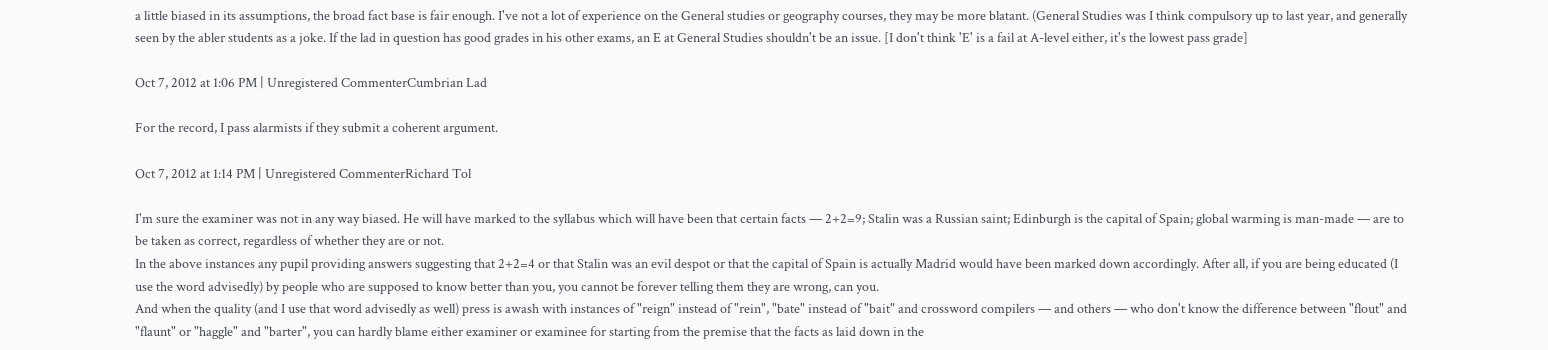a little biased in its assumptions, the broad fact base is fair enough. I've not a lot of experience on the General studies or geography courses, they may be more blatant. (General Studies was I think compulsory up to last year, and generally seen by the abler students as a joke. If the lad in question has good grades in his other exams, an E at General Studies shouldn't be an issue. [I don't think 'E' is a fail at A-level either, it's the lowest pass grade]

Oct 7, 2012 at 1:06 PM | Unregistered CommenterCumbrian Lad

For the record, I pass alarmists if they submit a coherent argument.

Oct 7, 2012 at 1:14 PM | Unregistered CommenterRichard Tol

I'm sure the examiner was not in any way biased. He will have marked to the syllabus which will have been that certain facts — 2+2=9; Stalin was a Russian saint; Edinburgh is the capital of Spain; global warming is man-made — are to be taken as correct, regardless of whether they are or not.
In the above instances any pupil providing answers suggesting that 2+2=4 or that Stalin was an evil despot or that the capital of Spain is actually Madrid would have been marked down accordingly. After all, if you are being educated (I use the word advisedly) by people who are supposed to know better than you, you cannot be forever telling them they are wrong, can you.
And when the quality (and I use that word advisedly as well) press is awash with instances of "reign" instead of "rein", "bate" instead of "bait" and crossword compilers — and others — who don't know the difference between "flout" and "flaunt" or "haggle" and "barter", you can hardly blame either examiner or examinee for starting from the premise that the facts as laid down in the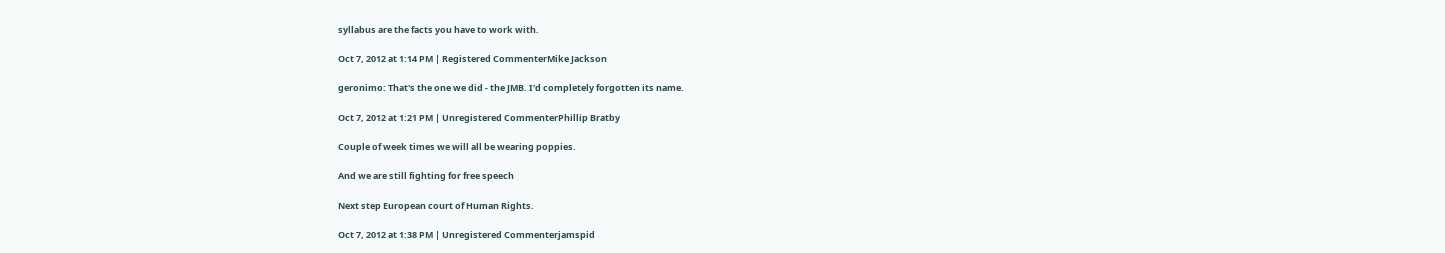syllabus are the facts you have to work with.

Oct 7, 2012 at 1:14 PM | Registered CommenterMike Jackson

geronimo: That's the one we did - the JMB. I'd completely forgotten its name.

Oct 7, 2012 at 1:21 PM | Unregistered CommenterPhillip Bratby

Couple of week times we will all be wearing poppies.

And we are still fighting for free speech

Next step European court of Human Rights.

Oct 7, 2012 at 1:38 PM | Unregistered Commenterjamspid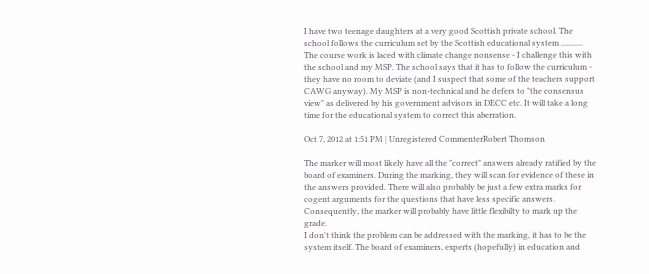I have two teenage daughters at a very good Scottish private school. The school follows the curriculum set by the Scottish educational system ........... The course work is laced with climate change nonsense - I challenge this with the school and my MSP. The school says that it has to follow the curriculum - they have no room to deviate (and I suspect that some of the teachers support CAWG anyway). My MSP is non-technical and he defers to "the consensus view" as delivered by his government advisors in DECC etc. It will take a long time for the educational system to correct this aberration.

Oct 7, 2012 at 1:51 PM | Unregistered CommenterRobert Thomson

The marker will most likely have all the "correct" answers already ratified by the board of examiners. During the marking, they will scan for evidence of these in the answers provided. There will also probably be just a few extra marks for cogent arguments for the questions that have less specific answers. Consequently, the marker will probably have little flexibilty to mark up the grade.
I don't think the problem can be addressed with the marking, it has to be the system itself. The board of examiners, experts (hopefully) in education and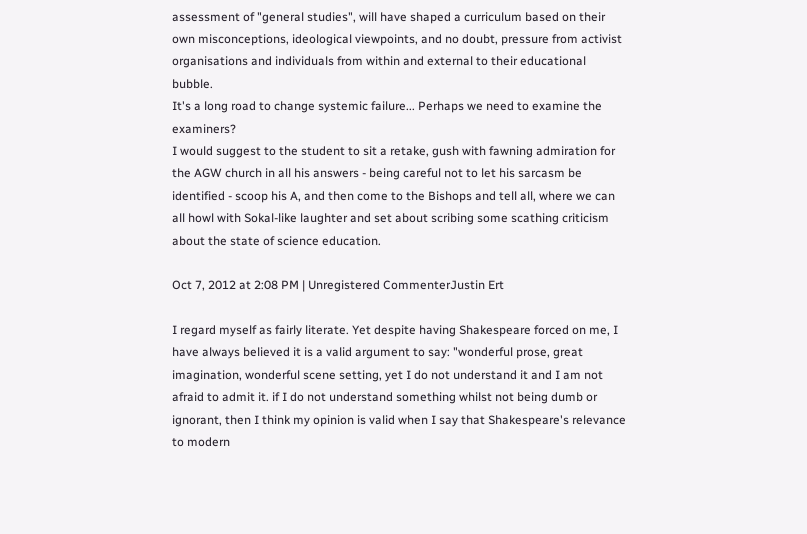assessment of "general studies", will have shaped a curriculum based on their own misconceptions, ideological viewpoints, and no doubt, pressure from activist organisations and individuals from within and external to their educational bubble.
It's a long road to change systemic failure... Perhaps we need to examine the examiners?
I would suggest to the student to sit a retake, gush with fawning admiration for the AGW church in all his answers - being careful not to let his sarcasm be identified - scoop his A, and then come to the Bishops and tell all, where we can all howl with Sokal-like laughter and set about scribing some scathing criticism about the state of science education.

Oct 7, 2012 at 2:08 PM | Unregistered CommenterJustin Ert

I regard myself as fairly literate. Yet despite having Shakespeare forced on me, I have always believed it is a valid argument to say: "wonderful prose, great imagination, wonderful scene setting, yet I do not understand it and I am not afraid to admit it. if I do not understand something whilst not being dumb or ignorant, then I think my opinion is valid when I say that Shakespeare's relevance to modern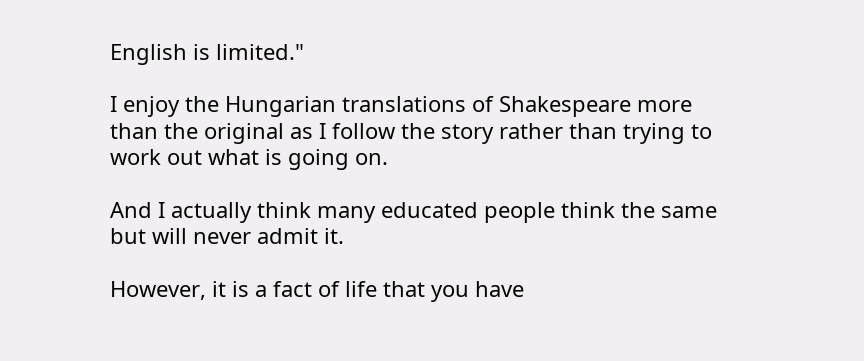English is limited."

I enjoy the Hungarian translations of Shakespeare more than the original as I follow the story rather than trying to work out what is going on.

And I actually think many educated people think the same but will never admit it.

However, it is a fact of life that you have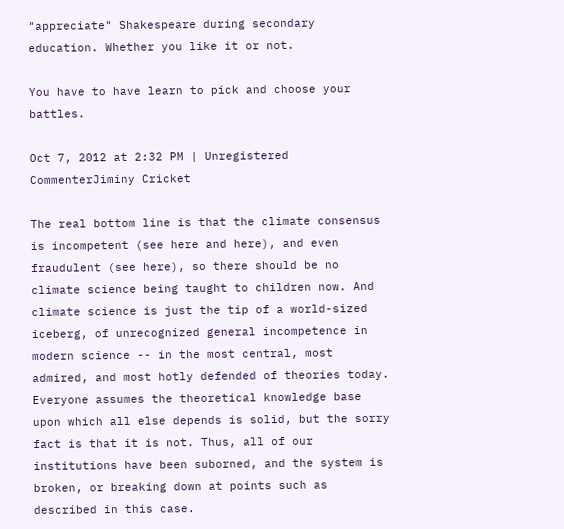"appreciate" Shakespeare during secondary education. Whether you like it or not.

You have to have learn to pick and choose your battles.

Oct 7, 2012 at 2:32 PM | Unregistered CommenterJiminy Cricket

The real bottom line is that the climate consensus is incompetent (see here and here), and even fraudulent (see here), so there should be no climate science being taught to children now. And climate science is just the tip of a world-sized iceberg, of unrecognized general incompetence in modern science -- in the most central, most admired, and most hotly defended of theories today. Everyone assumes the theoretical knowledge base upon which all else depends is solid, but the sorry fact is that it is not. Thus, all of our institutions have been suborned, and the system is broken, or breaking down at points such as described in this case.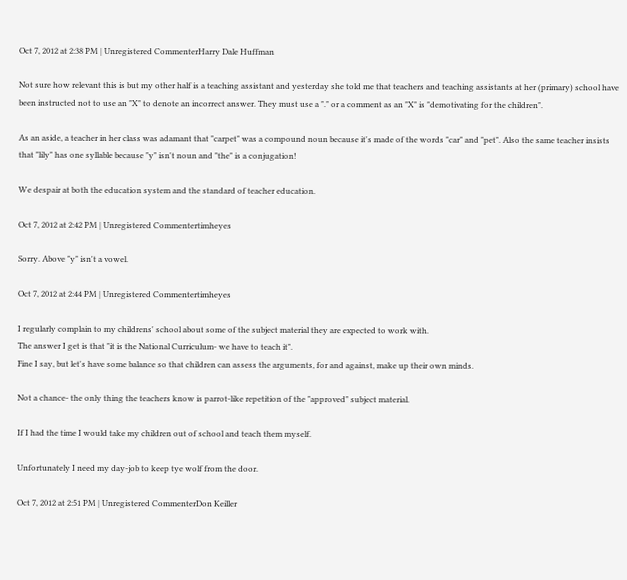Oct 7, 2012 at 2:38 PM | Unregistered CommenterHarry Dale Huffman

Not sure how relevant this is but my other half is a teaching assistant and yesterday she told me that teachers and teaching assistants at her (primary) school have been instructed not to use an "X" to denote an incorrect answer. They must use a "." or a comment as an "X" is "demotivating for the children".

As an aside, a teacher in her class was adamant that "carpet" was a compound noun because it's made of the words "car" and "pet". Also the same teacher insists that "lily" has one syllable because "y" isn't noun and "the" is a conjugation!

We despair at both the education system and the standard of teacher education.

Oct 7, 2012 at 2:42 PM | Unregistered Commentertimheyes

Sorry. Above "y" isn't a vowel.

Oct 7, 2012 at 2:44 PM | Unregistered Commentertimheyes

I regularly complain to my childrens' school about some of the subject material they are expected to work with.
The answer I get is that "it is the National Curriculum- we have to teach it".
Fine I say, but let's have some balance so that children can assess the arguments, for and against, make up their own minds.

Not a chance- the only thing the teachers know is parrot-like repetition of the "approved" subject material.

If I had the time I would take my children out of school and teach them myself.

Unfortunately I need my day-job to keep tye wolf from the door.

Oct 7, 2012 at 2:51 PM | Unregistered CommenterDon Keiller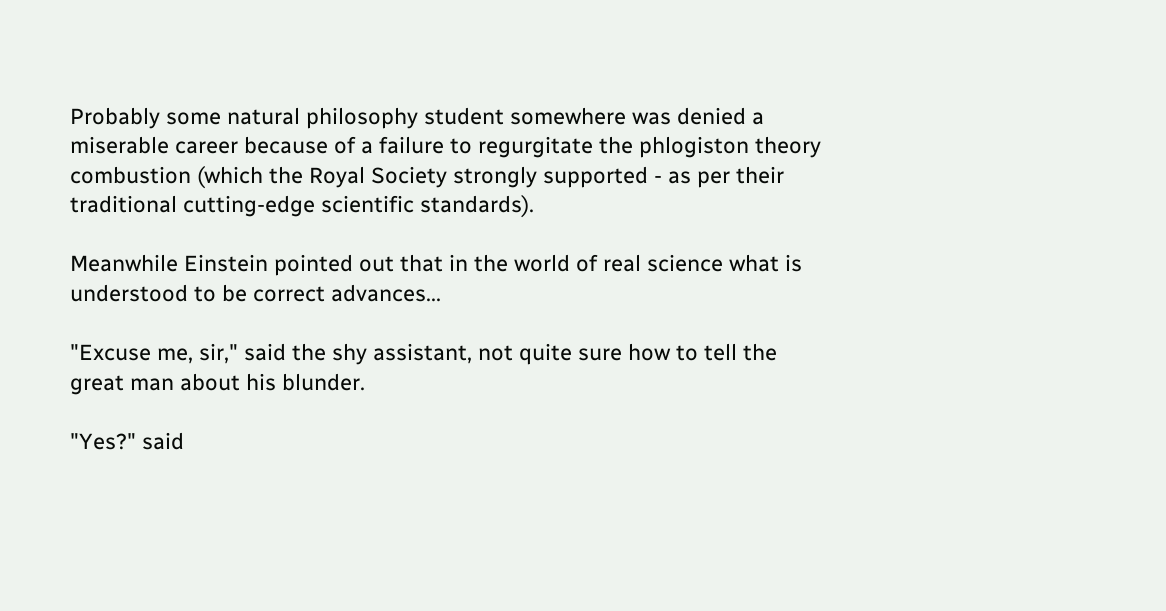Probably some natural philosophy student somewhere was denied a miserable career because of a failure to regurgitate the phlogiston theory combustion (which the Royal Society strongly supported - as per their traditional cutting-edge scientific standards).

Meanwhile Einstein pointed out that in the world of real science what is understood to be correct advances...

"Excuse me, sir," said the shy assistant, not quite sure how to tell the great man about his blunder.

"Yes?" said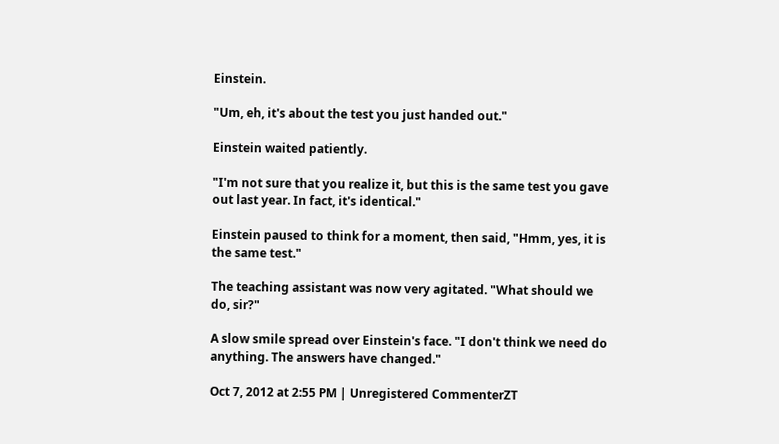Einstein.

"Um, eh, it's about the test you just handed out."

Einstein waited patiently.

"I'm not sure that you realize it, but this is the same test you gave out last year. In fact, it's identical."

Einstein paused to think for a moment, then said, "Hmm, yes, it is the same test."

The teaching assistant was now very agitated. "What should we do, sir?"

A slow smile spread over Einstein's face. "I don't think we need do anything. The answers have changed."

Oct 7, 2012 at 2:55 PM | Unregistered CommenterZT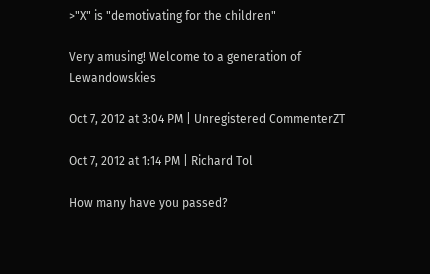>"X" is "demotivating for the children"

Very amusing! Welcome to a generation of Lewandowskies

Oct 7, 2012 at 3:04 PM | Unregistered CommenterZT

Oct 7, 2012 at 1:14 PM | Richard Tol

How many have you passed?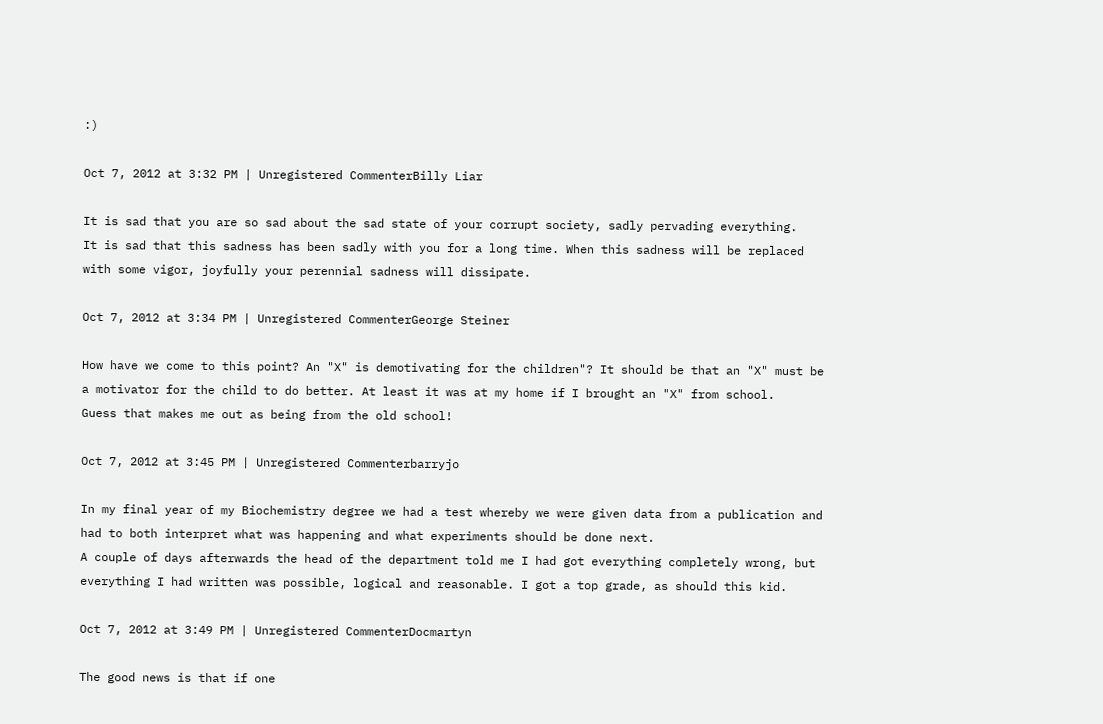:)

Oct 7, 2012 at 3:32 PM | Unregistered CommenterBilly Liar

It is sad that you are so sad about the sad state of your corrupt society, sadly pervading everything.
It is sad that this sadness has been sadly with you for a long time. When this sadness will be replaced with some vigor, joyfully your perennial sadness will dissipate.

Oct 7, 2012 at 3:34 PM | Unregistered CommenterGeorge Steiner

How have we come to this point? An "X" is demotivating for the children"? It should be that an "X" must be a motivator for the child to do better. At least it was at my home if I brought an "X" from school.
Guess that makes me out as being from the old school!

Oct 7, 2012 at 3:45 PM | Unregistered Commenterbarryjo

In my final year of my Biochemistry degree we had a test whereby we were given data from a publication and had to both interpret what was happening and what experiments should be done next.
A couple of days afterwards the head of the department told me I had got everything completely wrong, but everything I had written was possible, logical and reasonable. I got a top grade, as should this kid.

Oct 7, 2012 at 3:49 PM | Unregistered CommenterDocmartyn

The good news is that if one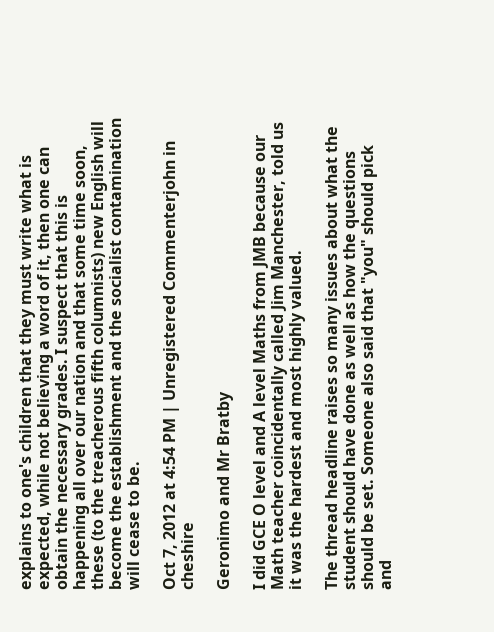explains to one's children that they must write what is expected, while not believing a word of it, then one can obtain the necessary grades. I suspect that this is happening all over our nation and that some time soon, these (to the treacherous fifth columnists) new English will become the establishment and the socialist contamination will cease to be.

Oct 7, 2012 at 4:54 PM | Unregistered Commenterjohn in cheshire

Geronimo and Mr Bratby

I did GCE O level and A level Maths from JMB because our Math teacher coincidentally called Jim Manchester, told us it was the hardest and most highly valued.

The thread headline raises so many issues about what the student should have done as well as how the questions should be set. Someone also said that "you" should pick and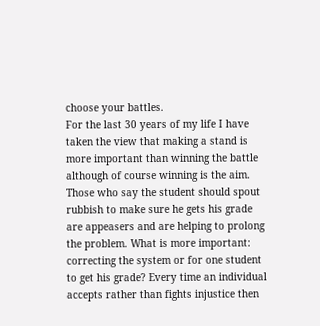choose your battles.
For the last 30 years of my life I have taken the view that making a stand is more important than winning the battle although of course winning is the aim.
Those who say the student should spout rubbish to make sure he gets his grade are appeasers and are helping to prolong the problem. What is more important: correcting the system or for one student to get his grade? Every time an individual accepts rather than fights injustice then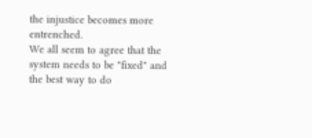the injustice becomes more entrenched.
We all seem to agree that the system needs to be "fixed" and the best way to do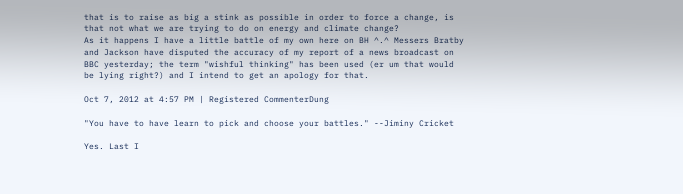that is to raise as big a stink as possible in order to force a change, is that not what we are trying to do on energy and climate change?
As it happens I have a little battle of my own here on BH ^.^ Messers Bratby and Jackson have disputed the accuracy of my report of a news broadcast on BBC yesterday; the term "wishful thinking" has been used (er um that would be lying right?) and I intend to get an apology for that.

Oct 7, 2012 at 4:57 PM | Registered CommenterDung

"You have to have learn to pick and choose your battles." --Jiminy Cricket

Yes. Last I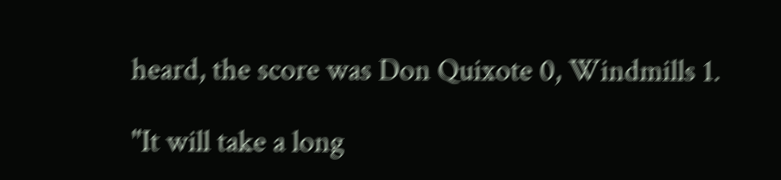heard, the score was Don Quixote 0, Windmills 1.

"It will take a long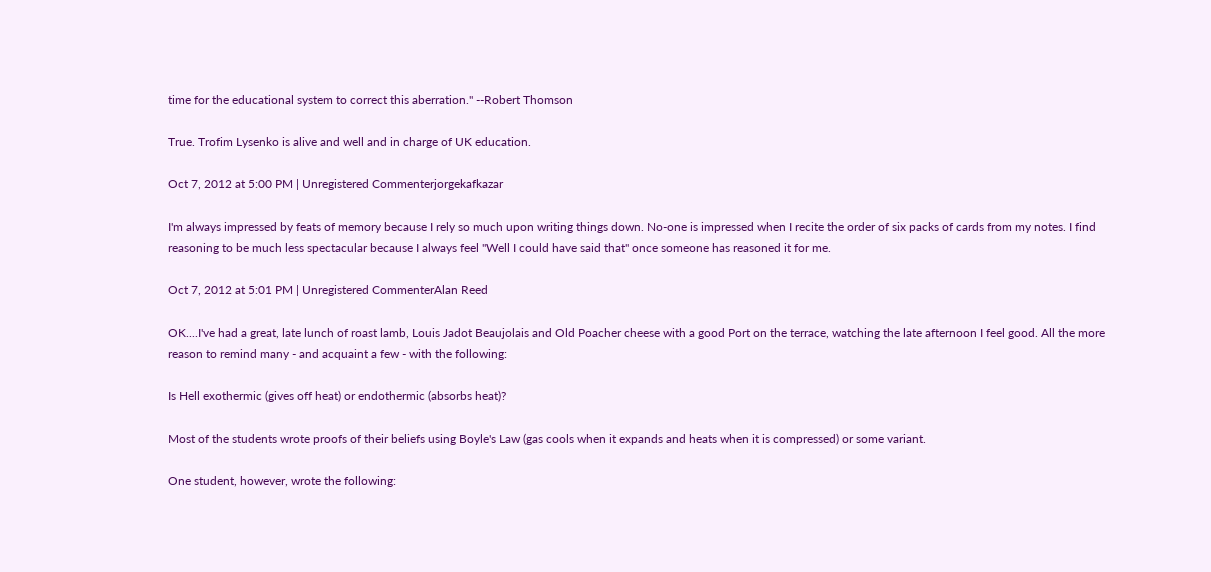time for the educational system to correct this aberration." --Robert Thomson

True. Trofim Lysenko is alive and well and in charge of UK education.

Oct 7, 2012 at 5:00 PM | Unregistered Commenterjorgekafkazar

I'm always impressed by feats of memory because I rely so much upon writing things down. No-one is impressed when I recite the order of six packs of cards from my notes. I find reasoning to be much less spectacular because I always feel "Well I could have said that" once someone has reasoned it for me.

Oct 7, 2012 at 5:01 PM | Unregistered CommenterAlan Reed

OK....I've had a great, late lunch of roast lamb, Louis Jadot Beaujolais and Old Poacher cheese with a good Port on the terrace, watching the late afternoon I feel good. All the more reason to remind many - and acquaint a few - with the following:

Is Hell exothermic (gives off heat) or endothermic (absorbs heat)?

Most of the students wrote proofs of their beliefs using Boyle's Law (gas cools when it expands and heats when it is compressed) or some variant.

One student, however, wrote the following: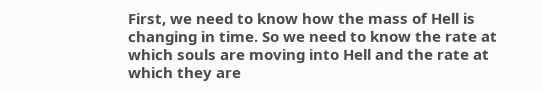First, we need to know how the mass of Hell is changing in time. So we need to know the rate at which souls are moving into Hell and the rate at which they are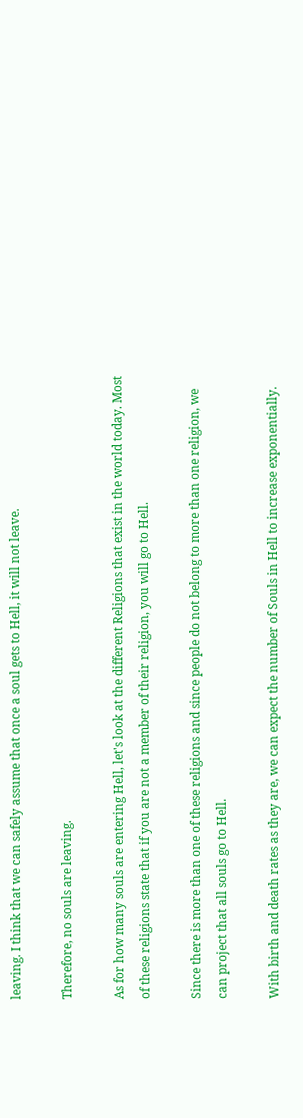leaving. I think that we can safely assume that once a soul gets to Hell, it will not leave.

Therefore, no souls are leaving.

As for how many souls are entering Hell, let's look at the different Religions that exist in the world today. Most of these religions state that if you are not a member of their religion, you will go to Hell.

Since there is more than one of these religions and since people do not belong to more than one religion, we can project that all souls go to Hell.

With birth and death rates as they are, we can expect the number of Souls in Hell to increase exponentially.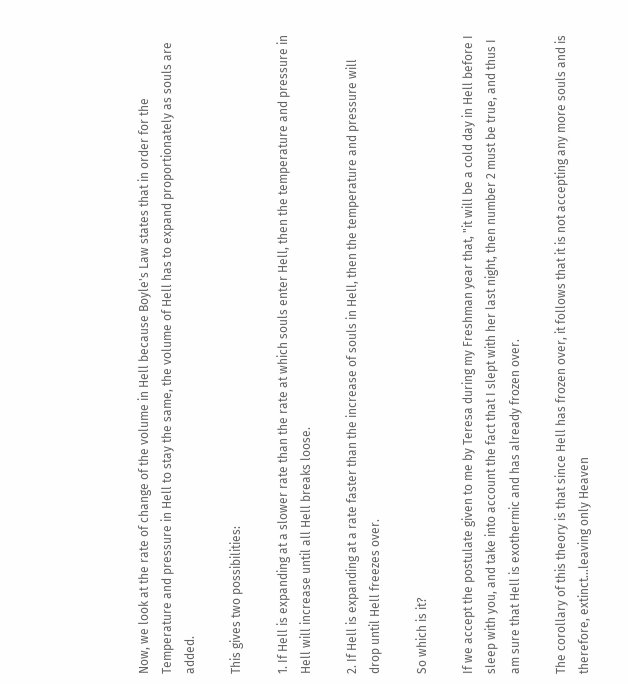Now, we look at the rate of change of the volume in Hell because Boyle's Law states that in order for the Temperature and pressure in Hell to stay the same, the volume of Hell has to expand proportionately as souls are added.

This gives two possibilities:

1. If Hell is expanding at a slower rate than the rate at which souls enter Hell, then the temperature and pressure in Hell will increase until all Hell breaks loose.

2. If Hell is expanding at a rate faster than the increase of souls in Hell, then the temperature and pressure will drop until Hell freezes over.

So which is it?

If we accept the postulate given to me by Teresa during my Freshman year that, "it will be a cold day in Hell before I sleep with you, and take into account the fact that I slept with her last night, then number 2 must be true, and thus I am sure that Hell is exothermic and has already frozen over.

The corollary of this theory is that since Hell has frozen over, it follows that it is not accepting any more souls and is therefore, extinct...leaving only Heaven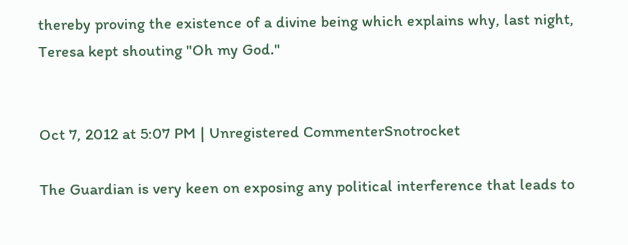thereby proving the existence of a divine being which explains why, last night, Teresa kept shouting "Oh my God."


Oct 7, 2012 at 5:07 PM | Unregistered CommenterSnotrocket

The Guardian is very keen on exposing any political interference that leads to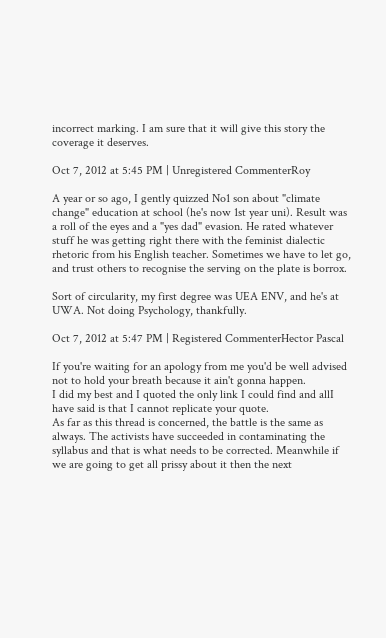incorrect marking. I am sure that it will give this story the coverage it deserves.

Oct 7, 2012 at 5:45 PM | Unregistered CommenterRoy

A year or so ago, I gently quizzed No1 son about "climate change" education at school (he's now 1st year uni). Result was a roll of the eyes and a "yes dad" evasion. He rated whatever stuff he was getting right there with the feminist dialectic rhetoric from his English teacher. Sometimes we have to let go, and trust others to recognise the serving on the plate is borrox.

Sort of circularity, my first degree was UEA ENV, and he's at UWA. Not doing Psychology, thankfully.

Oct 7, 2012 at 5:47 PM | Registered CommenterHector Pascal

If you're waiting for an apology from me you'd be well advised not to hold your breath because it ain't gonna happen.
I did my best and I quoted the only link I could find and allI have said is that I cannot replicate your quote.
As far as this thread is concerned, the battle is the same as always. The activists have succeeded in contaminating the syllabus and that is what needs to be corrected. Meanwhile if we are going to get all prissy about it then the next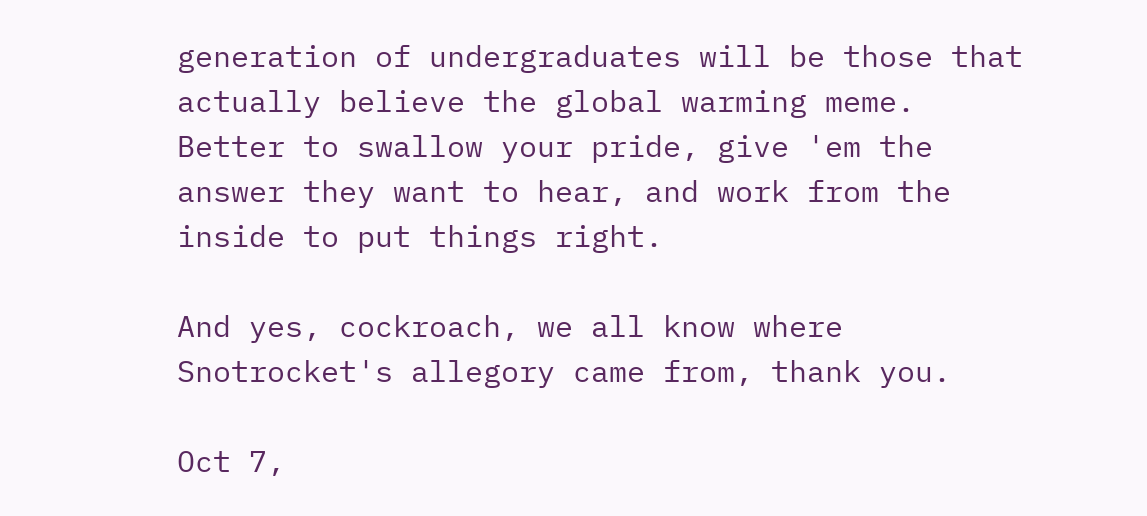generation of undergraduates will be those that actually believe the global warming meme.
Better to swallow your pride, give 'em the answer they want to hear, and work from the inside to put things right.

And yes, cockroach, we all know where Snotrocket's allegory came from, thank you.

Oct 7,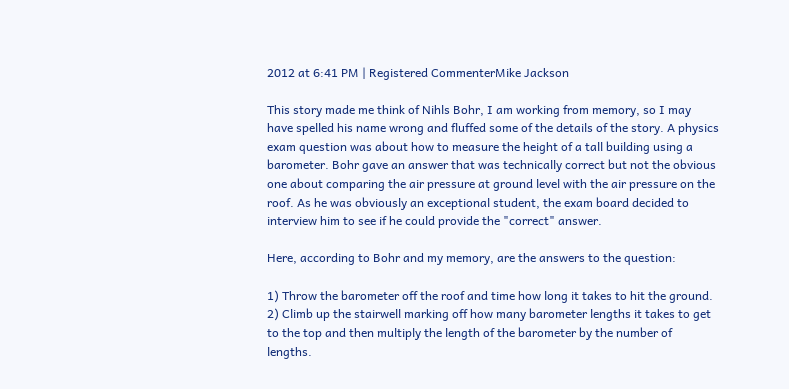2012 at 6:41 PM | Registered CommenterMike Jackson

This story made me think of Nihls Bohr, I am working from memory, so I may have spelled his name wrong and fluffed some of the details of the story. A physics exam question was about how to measure the height of a tall building using a barometer. Bohr gave an answer that was technically correct but not the obvious one about comparing the air pressure at ground level with the air pressure on the roof. As he was obviously an exceptional student, the exam board decided to interview him to see if he could provide the "correct" answer.

Here, according to Bohr and my memory, are the answers to the question:

1) Throw the barometer off the roof and time how long it takes to hit the ground.
2) Climb up the stairwell marking off how many barometer lengths it takes to get to the top and then multiply the length of the barometer by the number of lengths.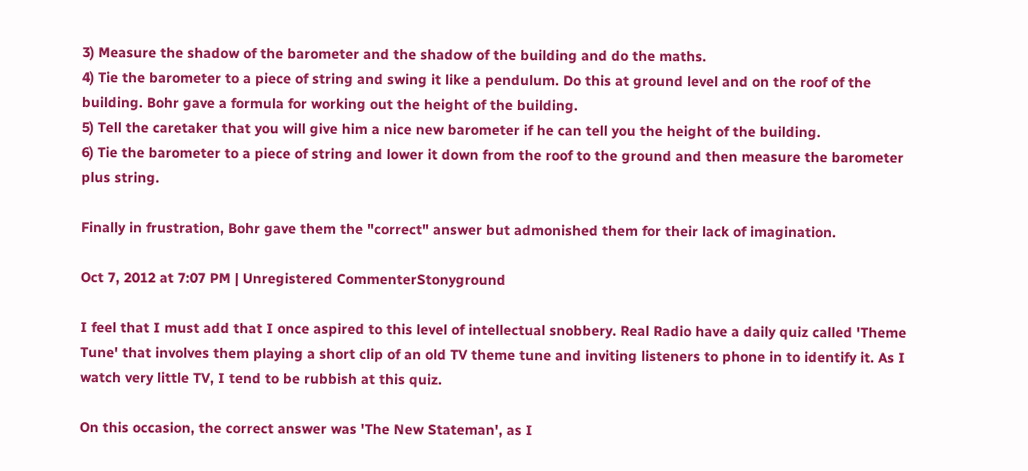3) Measure the shadow of the barometer and the shadow of the building and do the maths.
4) Tie the barometer to a piece of string and swing it like a pendulum. Do this at ground level and on the roof of the building. Bohr gave a formula for working out the height of the building.
5) Tell the caretaker that you will give him a nice new barometer if he can tell you the height of the building.
6) Tie the barometer to a piece of string and lower it down from the roof to the ground and then measure the barometer plus string.

Finally in frustration, Bohr gave them the "correct" answer but admonished them for their lack of imagination.

Oct 7, 2012 at 7:07 PM | Unregistered CommenterStonyground

I feel that I must add that I once aspired to this level of intellectual snobbery. Real Radio have a daily quiz called 'Theme Tune' that involves them playing a short clip of an old TV theme tune and inviting listeners to phone in to identify it. As I watch very little TV, I tend to be rubbish at this quiz.

On this occasion, the correct answer was 'The New Stateman', as I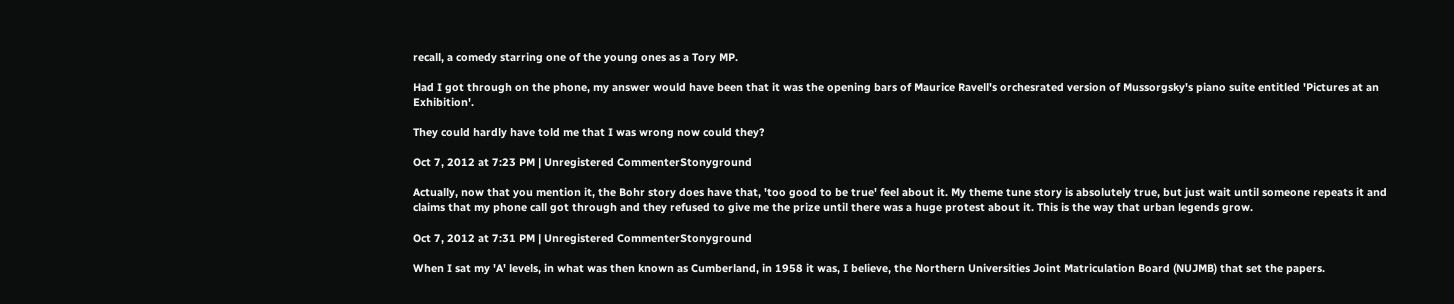recall, a comedy starring one of the young ones as a Tory MP.

Had I got through on the phone, my answer would have been that it was the opening bars of Maurice Ravell's orchesrated version of Mussorgsky's piano suite entitled 'Pictures at an Exhibition'.

They could hardly have told me that I was wrong now could they?

Oct 7, 2012 at 7:23 PM | Unregistered CommenterStonyground

Actually, now that you mention it, the Bohr story does have that, 'too good to be true' feel about it. My theme tune story is absolutely true, but just wait until someone repeats it and claims that my phone call got through and they refused to give me the prize until there was a huge protest about it. This is the way that urban legends grow.

Oct 7, 2012 at 7:31 PM | Unregistered CommenterStonyground

When I sat my 'A' levels, in what was then known as Cumberland, in 1958 it was, I believe, the Northern Universities Joint Matriculation Board (NUJMB) that set the papers.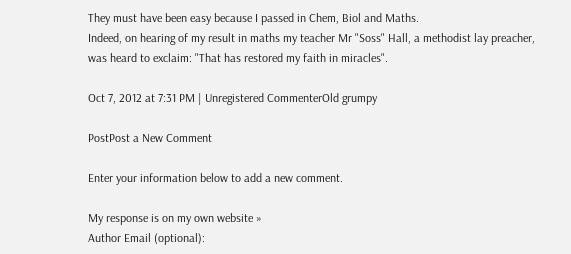They must have been easy because I passed in Chem, Biol and Maths.
Indeed, on hearing of my result in maths my teacher Mr "Soss" Hall, a methodist lay preacher, was heard to exclaim: "That has restored my faith in miracles".

Oct 7, 2012 at 7:31 PM | Unregistered CommenterOld grumpy

PostPost a New Comment

Enter your information below to add a new comment.

My response is on my own website »
Author Email (optional):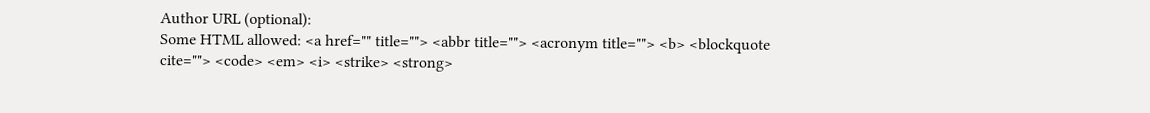Author URL (optional):
Some HTML allowed: <a href="" title=""> <abbr title=""> <acronym title=""> <b> <blockquote cite=""> <code> <em> <i> <strike> <strong>